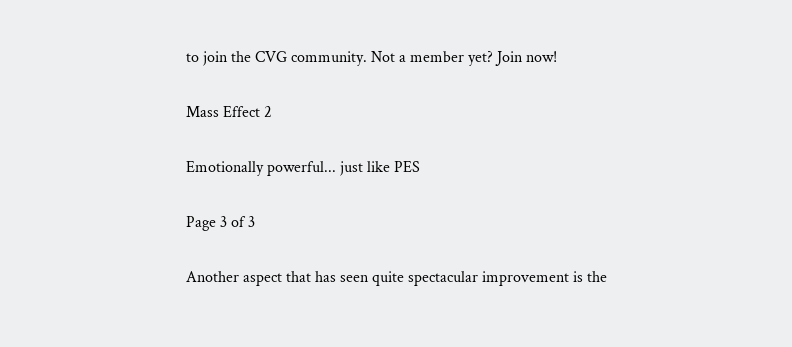to join the CVG community. Not a member yet? Join now!

Mass Effect 2

Emotionally powerful... just like PES

Page 3 of 3

Another aspect that has seen quite spectacular improvement is the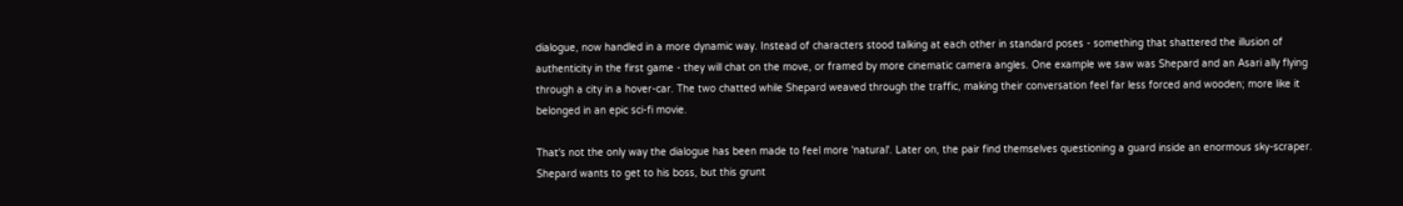dialogue, now handled in a more dynamic way. Instead of characters stood talking at each other in standard poses - something that shattered the illusion of authenticity in the first game - they will chat on the move, or framed by more cinematic camera angles. One example we saw was Shepard and an Asari ally flying through a city in a hover-car. The two chatted while Shepard weaved through the traffic, making their conversation feel far less forced and wooden; more like it belonged in an epic sci-fi movie.

That's not the only way the dialogue has been made to feel more 'natural'. Later on, the pair find themselves questioning a guard inside an enormous sky-scraper. Shepard wants to get to his boss, but this grunt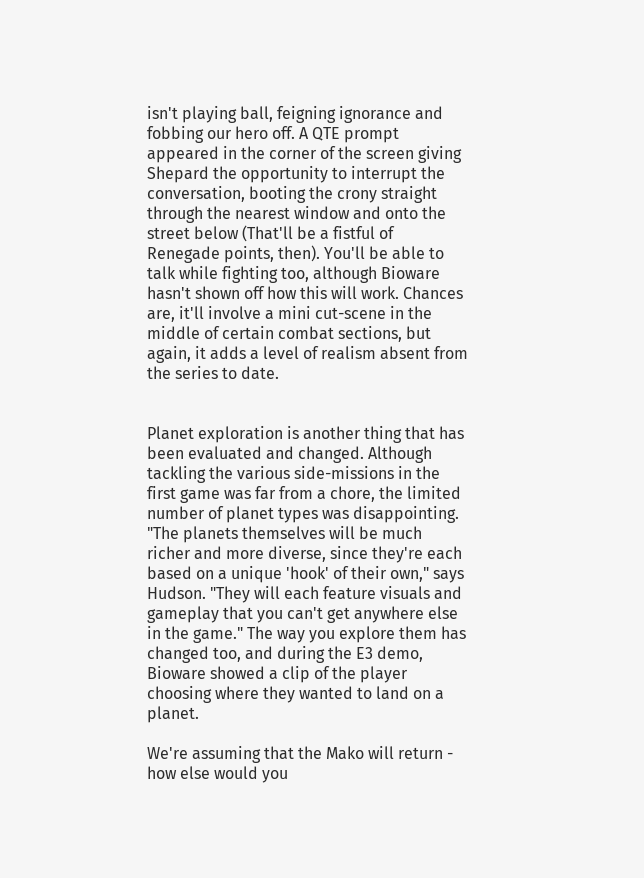isn't playing ball, feigning ignorance and fobbing our hero off. A QTE prompt appeared in the corner of the screen giving Shepard the opportunity to interrupt the conversation, booting the crony straight through the nearest window and onto the street below (That'll be a fistful of Renegade points, then). You'll be able to talk while fighting too, although Bioware hasn't shown off how this will work. Chances are, it'll involve a mini cut-scene in the middle of certain combat sections, but again, it adds a level of realism absent from the series to date.


Planet exploration is another thing that has been evaluated and changed. Although tackling the various side-missions in the first game was far from a chore, the limited number of planet types was disappointing. "The planets themselves will be much richer and more diverse, since they're each based on a unique 'hook' of their own," says Hudson. "They will each feature visuals and gameplay that you can't get anywhere else in the game." The way you explore them has changed too, and during the E3 demo, Bioware showed a clip of the player choosing where they wanted to land on a planet.

We're assuming that the Mako will return - how else would you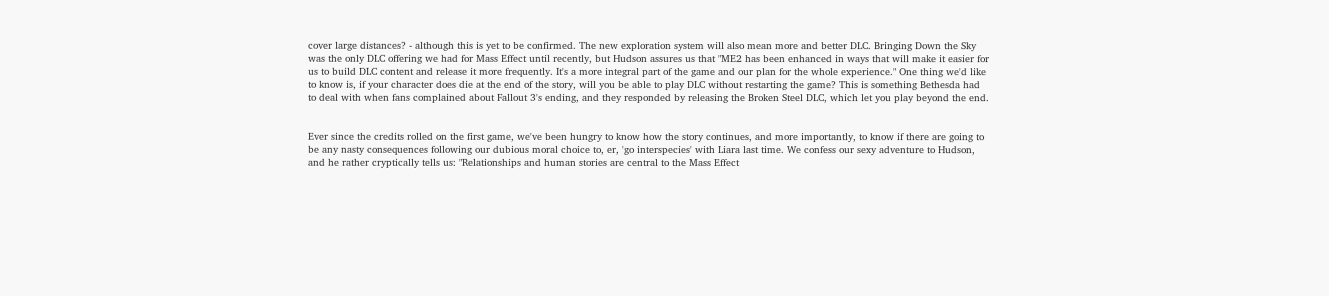cover large distances? - although this is yet to be confirmed. The new exploration system will also mean more and better DLC. Bringing Down the Sky was the only DLC offering we had for Mass Effect until recently, but Hudson assures us that "ME2 has been enhanced in ways that will make it easier for us to build DLC content and release it more frequently. It's a more integral part of the game and our plan for the whole experience." One thing we'd like to know is, if your character does die at the end of the story, will you be able to play DLC without restarting the game? This is something Bethesda had to deal with when fans complained about Fallout 3's ending, and they responded by releasing the Broken Steel DLC, which let you play beyond the end.


Ever since the credits rolled on the first game, we've been hungry to know how the story continues, and more importantly, to know if there are going to be any nasty consequences following our dubious moral choice to, er, 'go interspecies' with Liara last time. We confess our sexy adventure to Hudson, and he rather cryptically tells us: "Relationships and human stories are central to the Mass Effect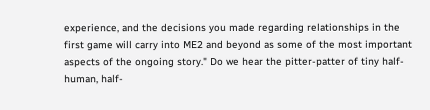experience, and the decisions you made regarding relationships in the first game will carry into ME2 and beyond as some of the most important aspects of the ongoing story." Do we hear the pitter-patter of tiny half-human, half-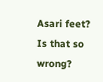Asari feet? Is that so wrong?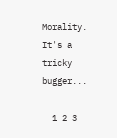Morality. It's a tricky bugger...

  1 2 3